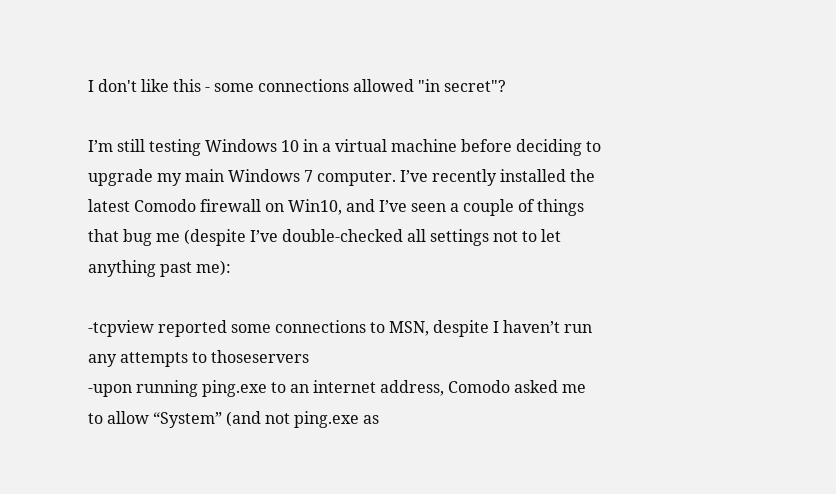I don't like this - some connections allowed "in secret"?

I’m still testing Windows 10 in a virtual machine before deciding to upgrade my main Windows 7 computer. I’ve recently installed the latest Comodo firewall on Win10, and I’ve seen a couple of things that bug me (despite I’ve double-checked all settings not to let anything past me):

-tcpview reported some connections to MSN, despite I haven’t run any attempts to thoseservers
-upon running ping.exe to an internet address, Comodo asked me to allow “System” (and not ping.exe as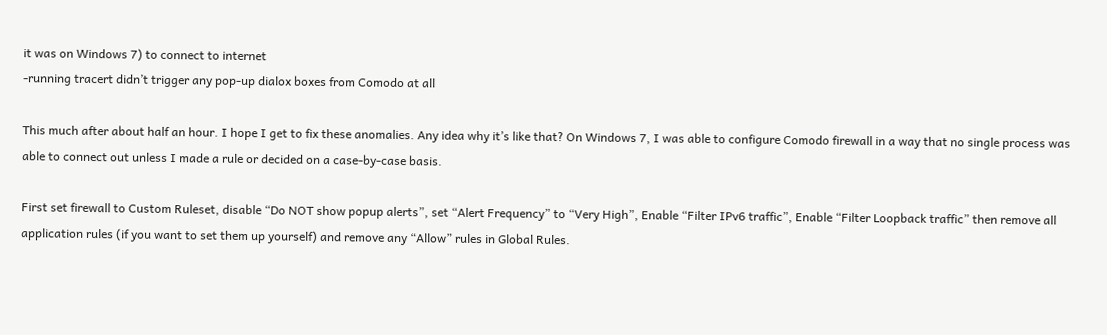it was on Windows 7) to connect to internet
-running tracert didn’t trigger any pop-up dialox boxes from Comodo at all

This much after about half an hour. I hope I get to fix these anomalies. Any idea why it’s like that? On Windows 7, I was able to configure Comodo firewall in a way that no single process was able to connect out unless I made a rule or decided on a case-by-case basis.

First set firewall to Custom Ruleset, disable “Do NOT show popup alerts”, set “Alert Frequency” to “Very High”, Enable “Filter IPv6 traffic”, Enable “Filter Loopback traffic” then remove all application rules (if you want to set them up yourself) and remove any “Allow” rules in Global Rules.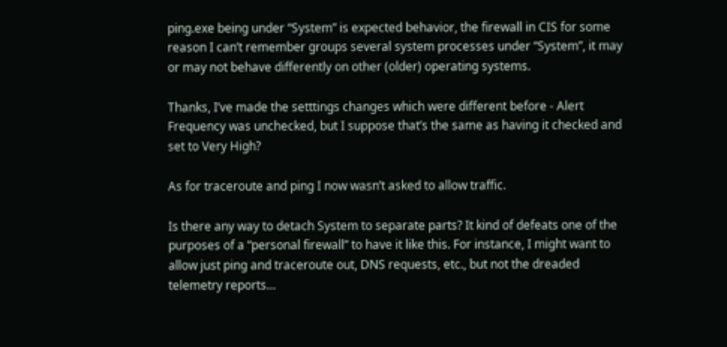ping.exe being under “System” is expected behavior, the firewall in CIS for some reason I can’t remember groups several system processes under “System”, it may or may not behave differently on other (older) operating systems.

Thanks, I’ve made the setttings changes which were different before - Alert Frequency was unchecked, but I suppose that’s the same as having it checked and set to Very High?

As for traceroute and ping I now wasn’t asked to allow traffic.

Is there any way to detach System to separate parts? It kind of defeats one of the purposes of a “personal firewall” to have it like this. For instance, I might want to allow just ping and traceroute out, DNS requests, etc., but not the dreaded telemetry reports…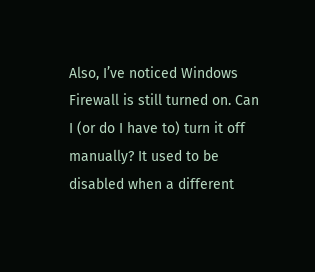Also, I’ve noticed Windows Firewall is still turned on. Can I (or do I have to) turn it off manually? It used to be disabled when a different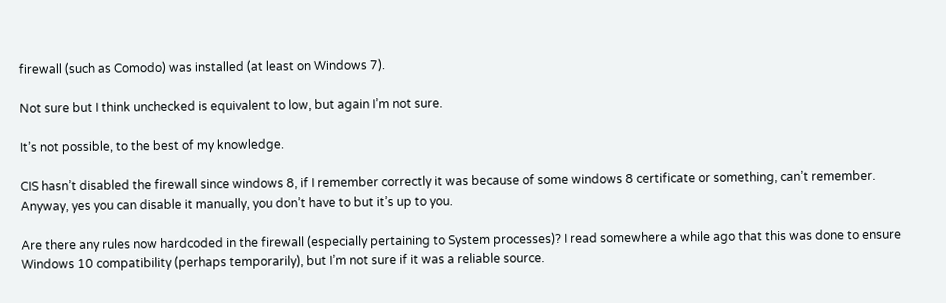firewall (such as Comodo) was installed (at least on Windows 7).

Not sure but I think unchecked is equivalent to low, but again I’m not sure.

It’s not possible, to the best of my knowledge.

CIS hasn’t disabled the firewall since windows 8, if I remember correctly it was because of some windows 8 certificate or something, can’t remember. Anyway, yes you can disable it manually, you don’t have to but it’s up to you.

Are there any rules now hardcoded in the firewall (especially pertaining to System processes)? I read somewhere a while ago that this was done to ensure Windows 10 compatibility (perhaps temporarily), but I’m not sure if it was a reliable source.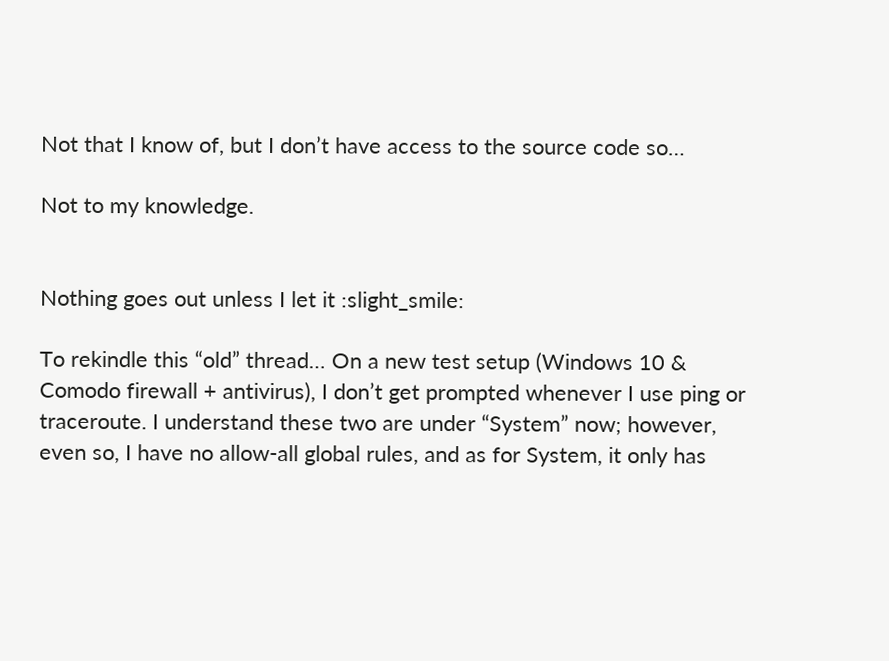Not that I know of, but I don’t have access to the source code so…

Not to my knowledge.


Nothing goes out unless I let it :slight_smile:

To rekindle this “old” thread… On a new test setup (Windows 10 & Comodo firewall + antivirus), I don’t get prompted whenever I use ping or traceroute. I understand these two are under “System” now; however, even so, I have no allow-all global rules, and as for System, it only has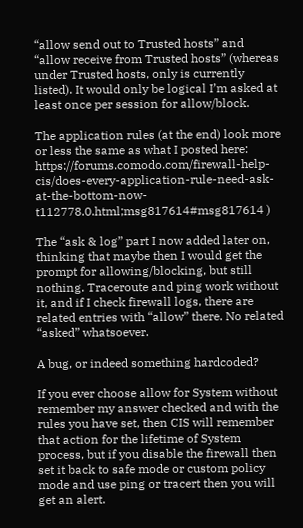“allow send out to Trusted hosts” and “allow receive from Trusted hosts” (whereas under Trusted hosts, only is currently listed). It would only be logical I’m asked at least once per session for allow/block.

The application rules (at the end) look more or less the same as what I posted here: https://forums.comodo.com/firewall-help-cis/does-every-application-rule-need-ask-at-the-bottom-now-t112778.0.html;msg817614#msg817614 )

The “ask & log” part I now added later on, thinking that maybe then I would get the prompt for allowing/blocking, but still nothing. Traceroute and ping work without it, and if I check firewall logs, there are related entries with “allow” there. No related “asked” whatsoever.

A bug, or indeed something hardcoded?

If you ever choose allow for System without remember my answer checked and with the rules you have set, then CIS will remember that action for the lifetime of System process, but if you disable the firewall then set it back to safe mode or custom policy mode and use ping or tracert then you will get an alert.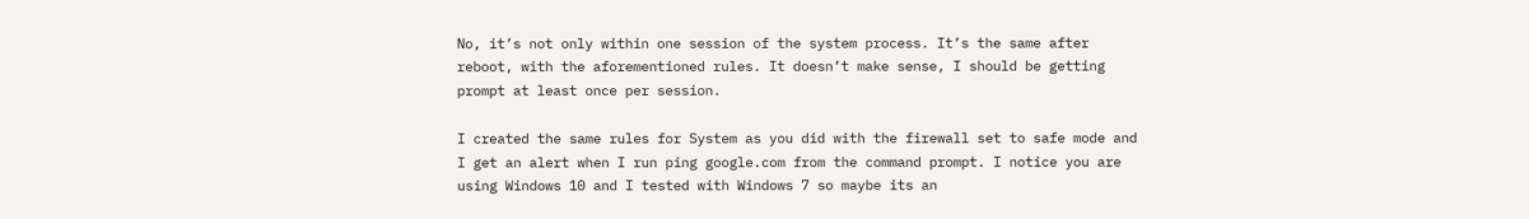No, it’s not only within one session of the system process. It’s the same after reboot, with the aforementioned rules. It doesn’t make sense, I should be getting prompt at least once per session.

I created the same rules for System as you did with the firewall set to safe mode and I get an alert when I run ping google.com from the command prompt. I notice you are using Windows 10 and I tested with Windows 7 so maybe its an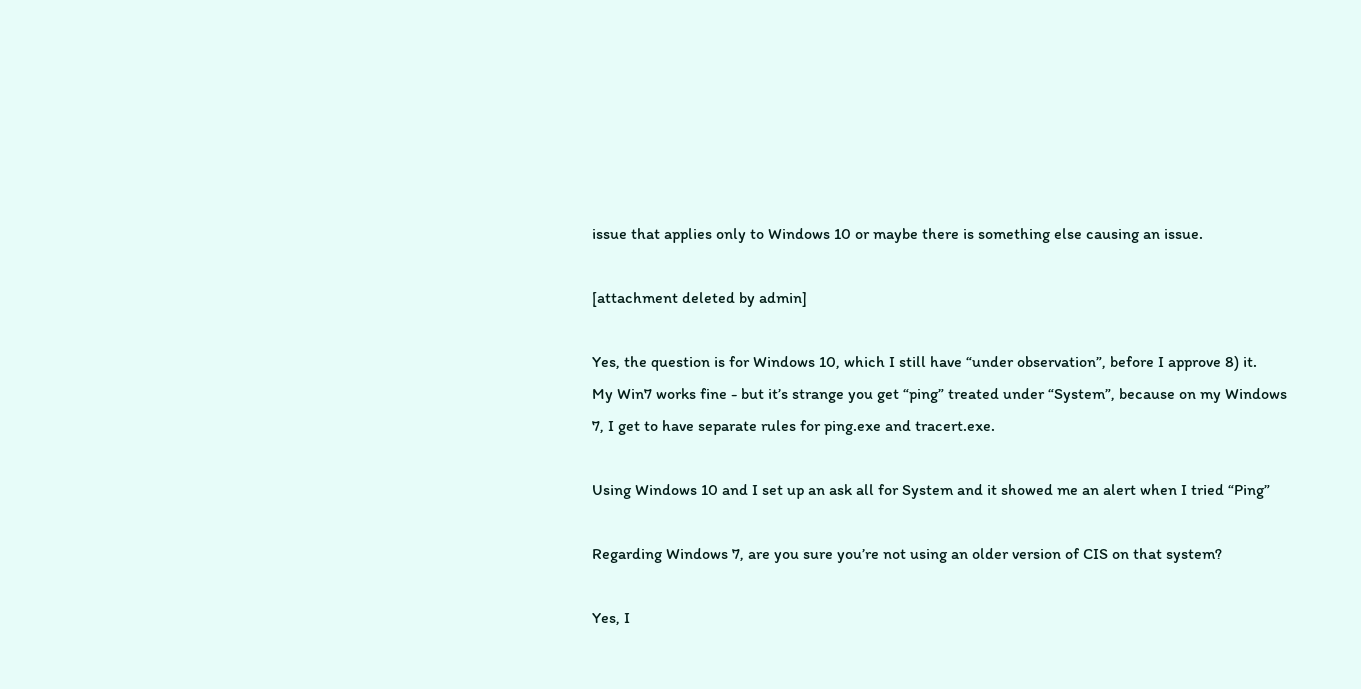issue that applies only to Windows 10 or maybe there is something else causing an issue.

[attachment deleted by admin]

Yes, the question is for Windows 10, which I still have “under observation”, before I approve 8) it.
My Win7 works fine - but it’s strange you get “ping” treated under “System”, because on my Windows 7, I get to have separate rules for ping.exe and tracert.exe.

Using Windows 10 and I set up an ask all for System and it showed me an alert when I tried “Ping”

Regarding Windows 7, are you sure you’re not using an older version of CIS on that system?

Yes, I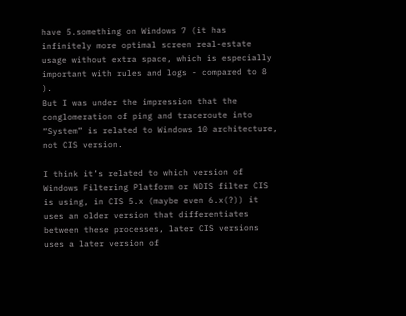have 5.something on Windows 7 (it has infinitely more optimal screen real-estate usage without extra space, which is especially important with rules and logs - compared to 8 ).
But I was under the impression that the conglomeration of ping and traceroute into “System” is related to Windows 10 architecture, not CIS version.

I think it’s related to which version of Windows Filtering Platform or NDIS filter CIS is using, in CIS 5.x (maybe even 6.x(?)) it uses an older version that differentiates between these processes, later CIS versions uses a later version of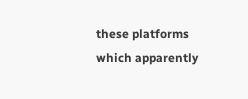these platforms which apparently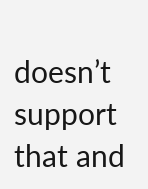doesn’t support that and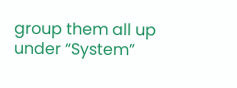group them all up under “System”